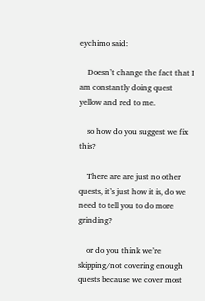eychimo said:

    Doesn’t change the fact that I am constantly doing quest yellow and red to me.

    so how do you suggest we fix this?

    There are are just no other quests, it’s just how it is, do we need to tell you to do more grinding?

    or do you think we’re skipping/not covering enough quests because we cover most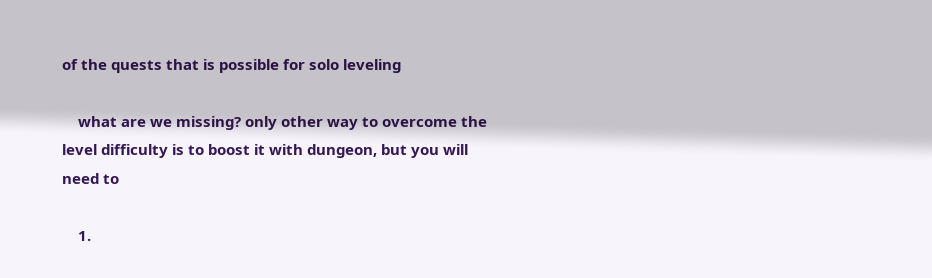of the quests that is possible for solo leveling

    what are we missing? only other way to overcome the level difficulty is to boost it with dungeon, but you will need to

    1.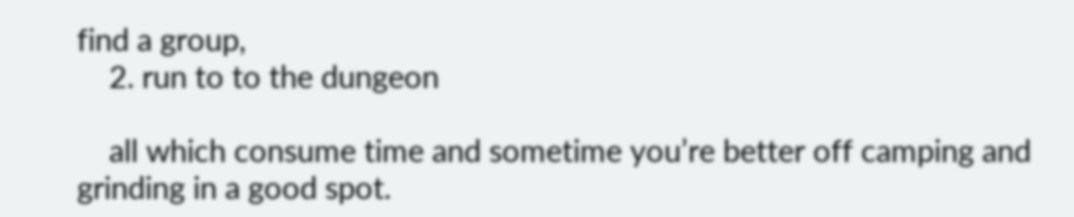find a group,
    2. run to to the dungeon

    all which consume time and sometime you’re better off camping and grinding in a good spot.